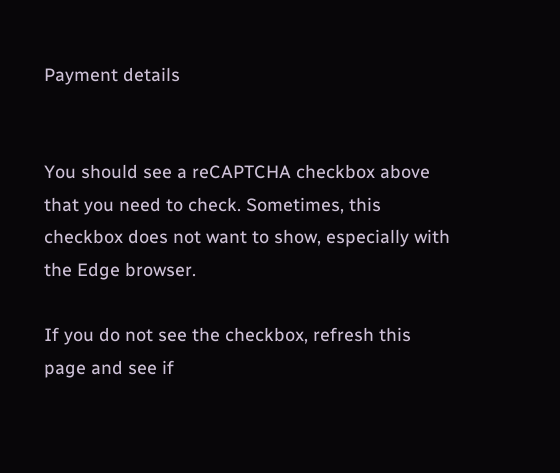Payment details


You should see a reCAPTCHA checkbox above that you need to check. Sometimes, this checkbox does not want to show, especially with the Edge browser.

If you do not see the checkbox, refresh this page and see if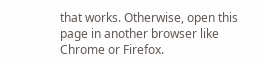that works. Otherwise, open this page in another browser like Chrome or Firefox.